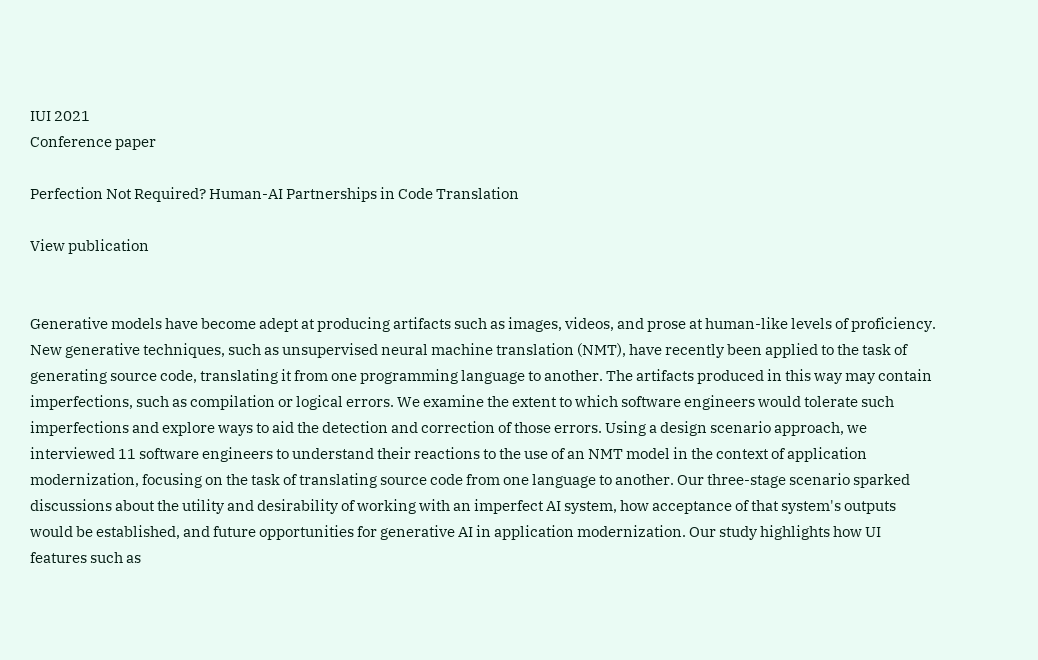IUI 2021
Conference paper

Perfection Not Required? Human-AI Partnerships in Code Translation

View publication


Generative models have become adept at producing artifacts such as images, videos, and prose at human-like levels of proficiency. New generative techniques, such as unsupervised neural machine translation (NMT), have recently been applied to the task of generating source code, translating it from one programming language to another. The artifacts produced in this way may contain imperfections, such as compilation or logical errors. We examine the extent to which software engineers would tolerate such imperfections and explore ways to aid the detection and correction of those errors. Using a design scenario approach, we interviewed 11 software engineers to understand their reactions to the use of an NMT model in the context of application modernization, focusing on the task of translating source code from one language to another. Our three-stage scenario sparked discussions about the utility and desirability of working with an imperfect AI system, how acceptance of that system's outputs would be established, and future opportunities for generative AI in application modernization. Our study highlights how UI features such as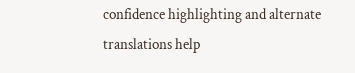confidence highlighting and alternate translations help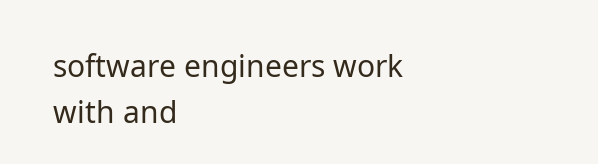software engineers work with and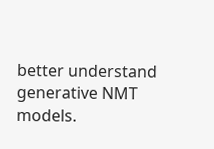better understand generative NMT models.